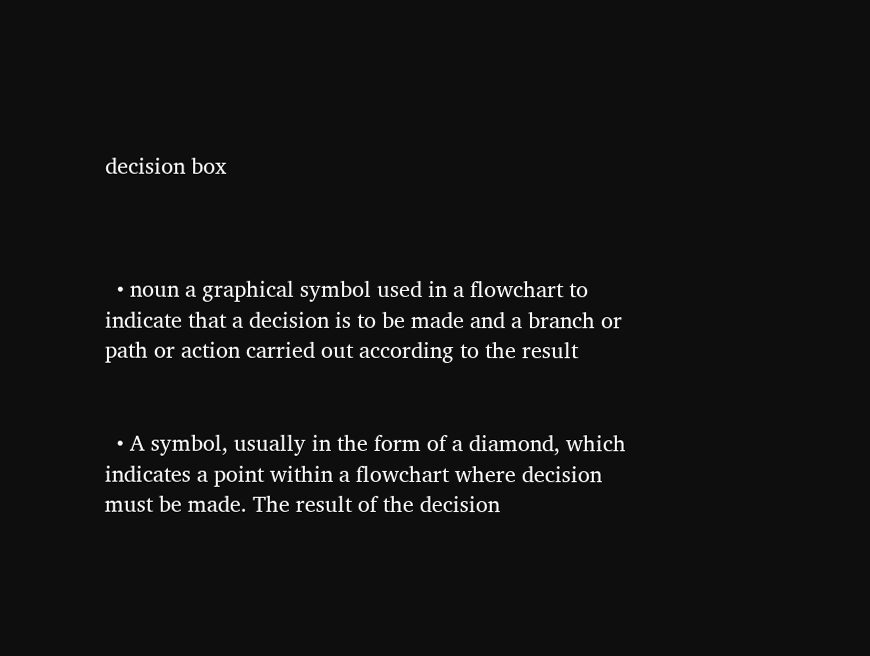decision box



  • noun a graphical symbol used in a flowchart to indicate that a decision is to be made and a branch or path or action carried out according to the result


  • A symbol, usually in the form of a diamond, which indicates a point within a flowchart where decision must be made. The result of the decision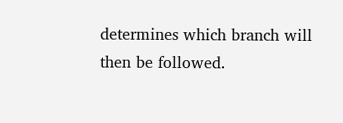determines which branch will then be followed.